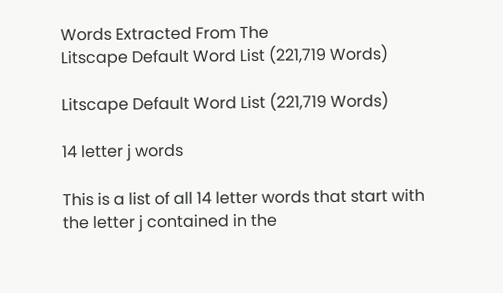Words Extracted From The
Litscape Default Word List (221,719 Words)

Litscape Default Word List (221,719 Words)

14 letter j words

This is a list of all 14 letter words that start with the letter j contained in the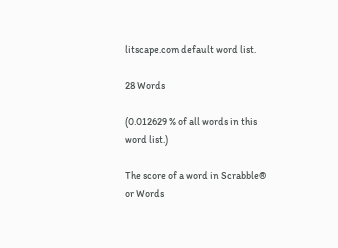litscape.com default word list.

28 Words

(0.012629 % of all words in this word list.)

The score of a word in Scrabble® or Words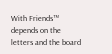With Friends™ depends on the letters and the board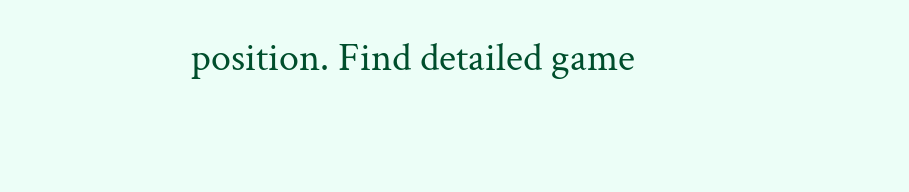position. Find detailed game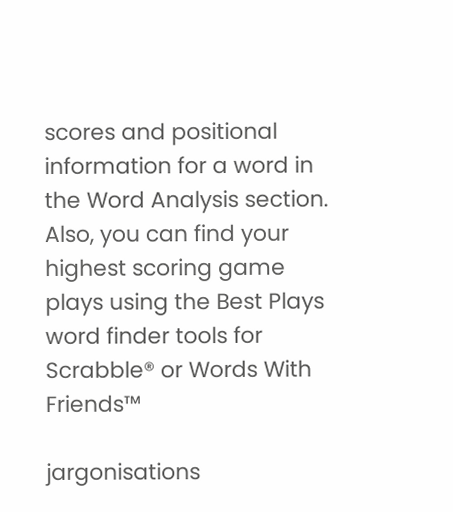scores and positional information for a word in the Word Analysis section. Also, you can find your highest scoring game plays using the Best Plays word finder tools for Scrabble® or Words With Friends™

jargonisations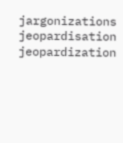jargonizations jeopardisation jeopardization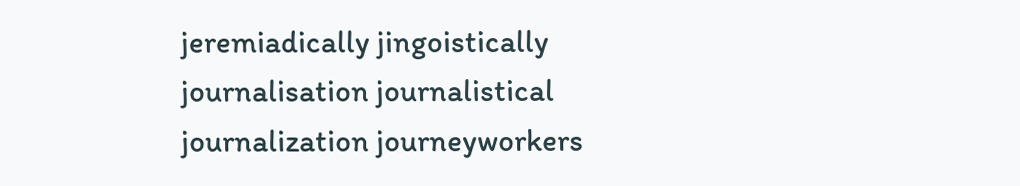jeremiadically jingoistically journalisation journalistical journalization journeyworkers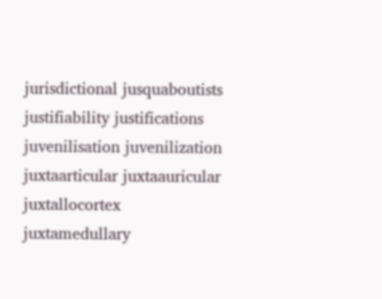jurisdictional jusquaboutists justifiability justifications juvenilisation juvenilization juxtaarticular juxtaauricular juxtallocortex juxtamedullary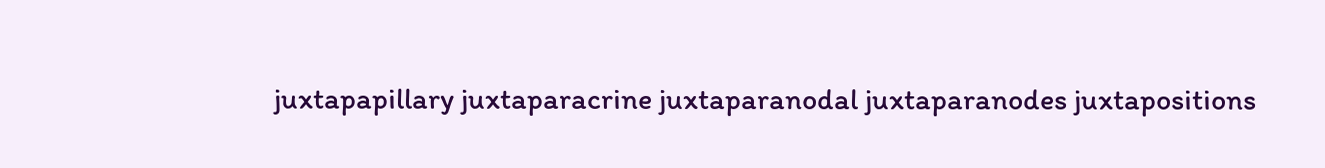juxtapapillary juxtaparacrine juxtaparanodal juxtaparanodes juxtapositions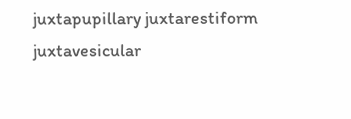juxtapupillary juxtarestiform juxtavesicular